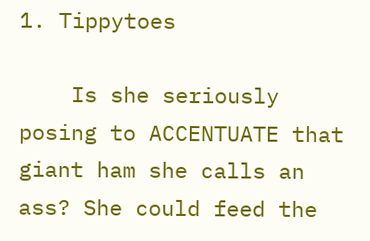1. Tippytoes

    Is she seriously posing to ACCENTUATE that giant ham she calls an ass? She could feed the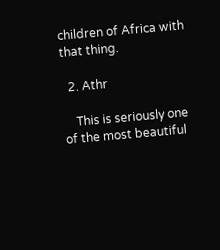children of Africa with that thing.

  2. Athr

    This is seriously one of the most beautiful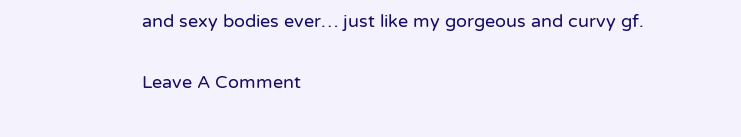and sexy bodies ever… just like my gorgeous and curvy gf.

Leave A Comment